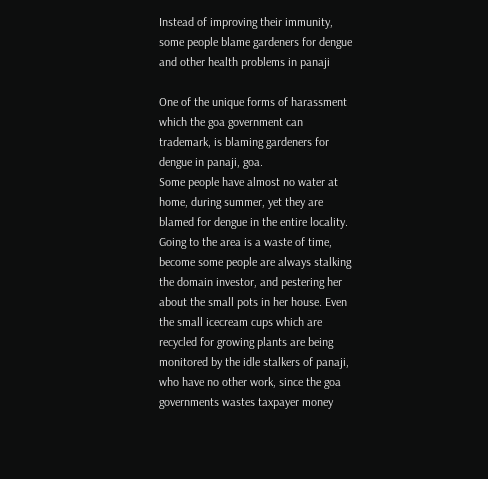Instead of improving their immunity, some people blame gardeners for dengue and other health problems in panaji

One of the unique forms of harassment which the goa government can trademark, is blaming gardeners for dengue in panaji, goa.
Some people have almost no water at home, during summer, yet they are blamed for dengue in the entire locality.
Going to the area is a waste of time, become some people are always stalking the domain investor, and pestering her about the small pots in her house. Even the small icecream cups which are recycled for growing plants are being monitored by the idle stalkers of panaji, who have no other work, since the goa governments wastes taxpayer money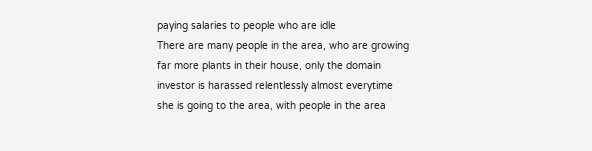paying salaries to people who are idle
There are many people in the area, who are growing far more plants in their house, only the domain investor is harassed relentlessly almost everytime she is going to the area, with people in the area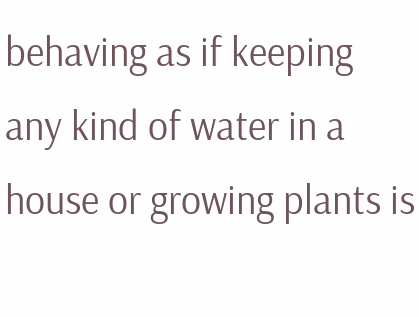behaving as if keeping any kind of water in a house or growing plants is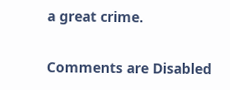a great crime.

Comments are Disabled